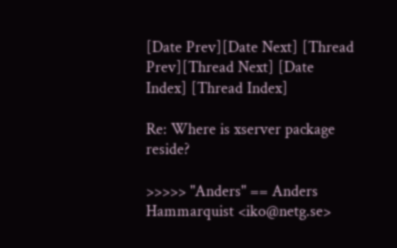[Date Prev][Date Next] [Thread Prev][Thread Next] [Date Index] [Thread Index]

Re: Where is xserver package reside?

>>>>> "Anders" == Anders Hammarquist <iko@netg.se>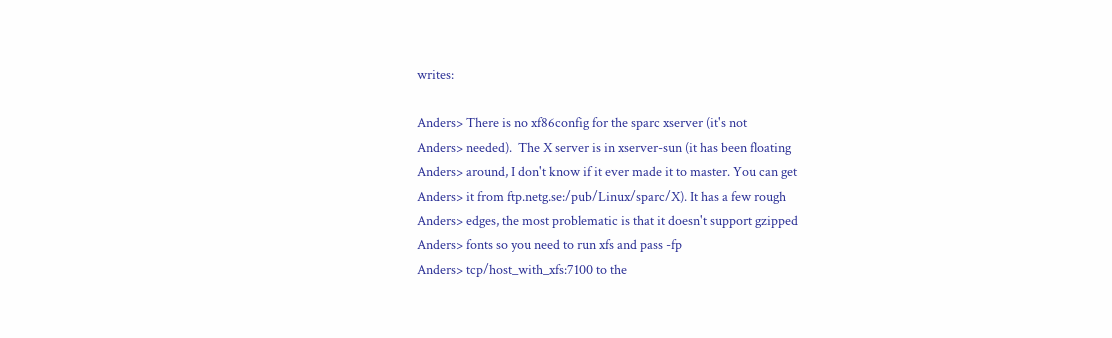writes:

Anders> There is no xf86config for the sparc xserver (it's not
Anders> needed).  The X server is in xserver-sun (it has been floating
Anders> around, I don't know if it ever made it to master. You can get
Anders> it from ftp.netg.se:/pub/Linux/sparc/X). It has a few rough
Anders> edges, the most problematic is that it doesn't support gzipped
Anders> fonts so you need to run xfs and pass -fp
Anders> tcp/host_with_xfs:7100 to the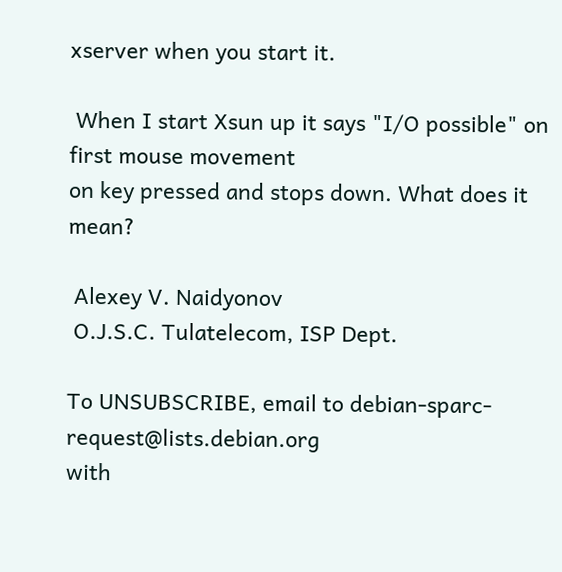xserver when you start it.

 When I start Xsun up it says "I/O possible" on first mouse movement
on key pressed and stops down. What does it mean?

 Alexey V. Naidyonov
 O.J.S.C. Tulatelecom, ISP Dept.

To UNSUBSCRIBE, email to debian-sparc-request@lists.debian.org
with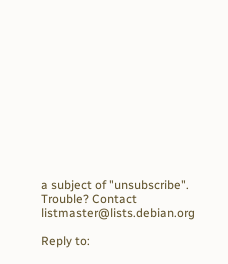a subject of "unsubscribe". Trouble? Contact listmaster@lists.debian.org

Reply to: